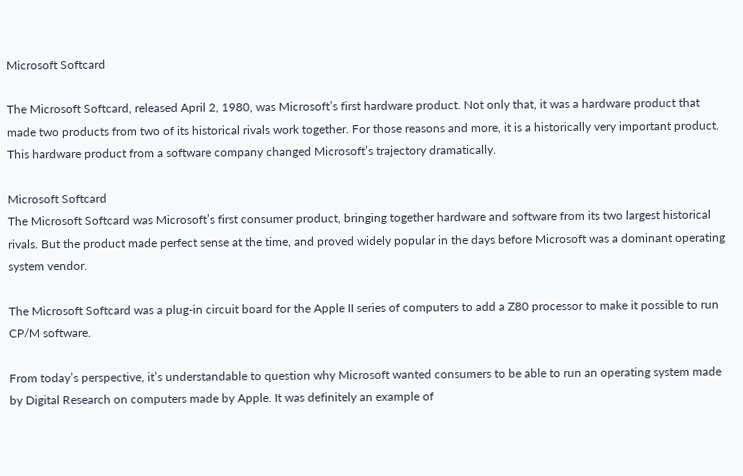Microsoft Softcard

The Microsoft Softcard, released April 2, 1980, was Microsoft’s first hardware product. Not only that, it was a hardware product that made two products from two of its historical rivals work together. For those reasons and more, it is a historically very important product. This hardware product from a software company changed Microsoft’s trajectory dramatically.

Microsoft Softcard
The Microsoft Softcard was Microsoft’s first consumer product, bringing together hardware and software from its two largest historical rivals. But the product made perfect sense at the time, and proved widely popular in the days before Microsoft was a dominant operating system vendor.

The Microsoft Softcard was a plug-in circuit board for the Apple II series of computers to add a Z80 processor to make it possible to run CP/M software.

From today’s perspective, it’s understandable to question why Microsoft wanted consumers to be able to run an operating system made by Digital Research on computers made by Apple. It was definitely an example of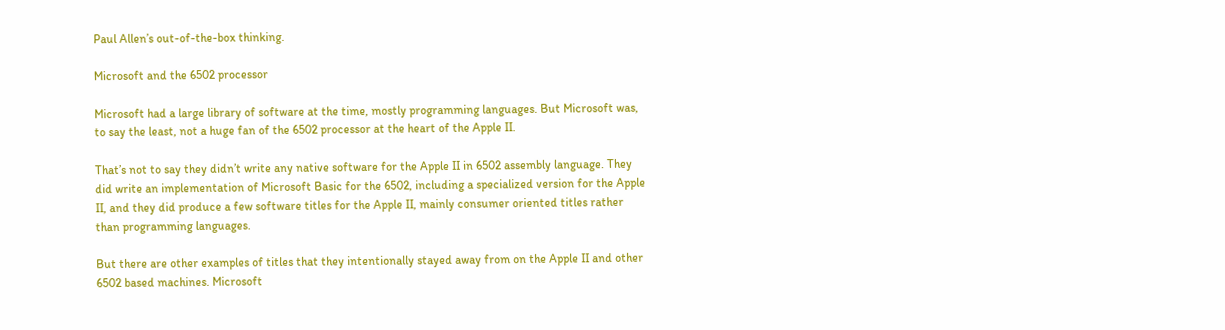Paul Allen’s out-of-the-box thinking.

Microsoft and the 6502 processor

Microsoft had a large library of software at the time, mostly programming languages. But Microsoft was, to say the least, not a huge fan of the 6502 processor at the heart of the Apple II.

That’s not to say they didn’t write any native software for the Apple II in 6502 assembly language. They did write an implementation of Microsoft Basic for the 6502, including a specialized version for the Apple II, and they did produce a few software titles for the Apple II, mainly consumer oriented titles rather than programming languages.

But there are other examples of titles that they intentionally stayed away from on the Apple II and other 6502 based machines. Microsoft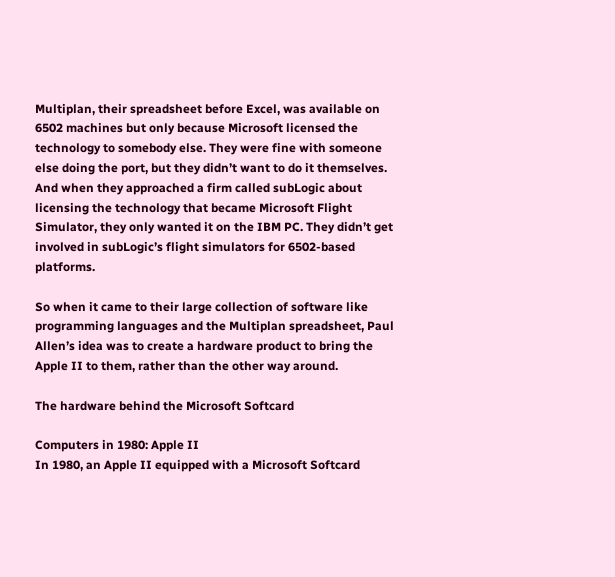Multiplan, their spreadsheet before Excel, was available on 6502 machines but only because Microsoft licensed the technology to somebody else. They were fine with someone else doing the port, but they didn’t want to do it themselves. And when they approached a firm called subLogic about licensing the technology that became Microsoft Flight Simulator, they only wanted it on the IBM PC. They didn’t get involved in subLogic’s flight simulators for 6502-based platforms.

So when it came to their large collection of software like programming languages and the Multiplan spreadsheet, Paul Allen’s idea was to create a hardware product to bring the Apple II to them, rather than the other way around.

The hardware behind the Microsoft Softcard

Computers in 1980: Apple II
In 1980, an Apple II equipped with a Microsoft Softcard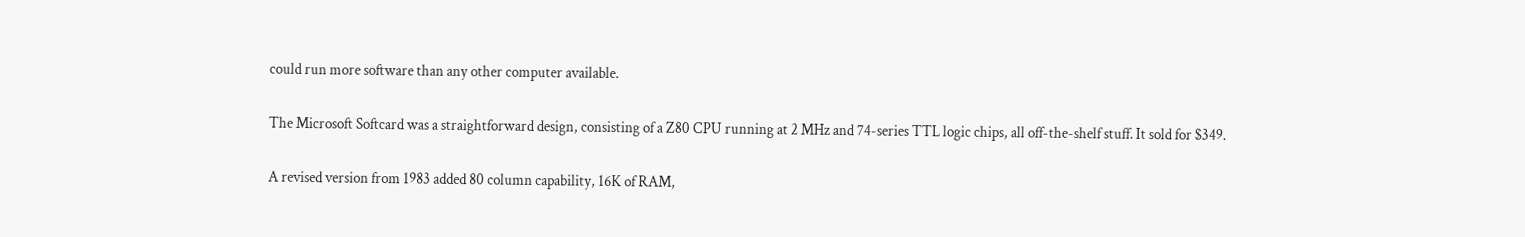could run more software than any other computer available.

The Microsoft Softcard was a straightforward design, consisting of a Z80 CPU running at 2 MHz and 74-series TTL logic chips, all off-the-shelf stuff. It sold for $349.

A revised version from 1983 added 80 column capability, 16K of RAM,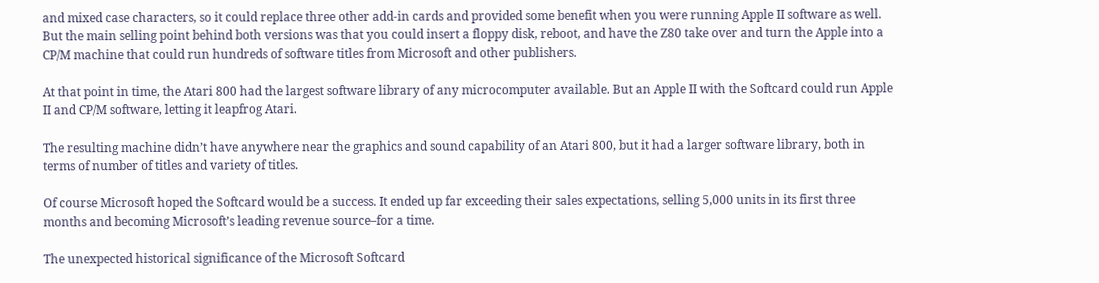and mixed case characters, so it could replace three other add-in cards and provided some benefit when you were running Apple II software as well. But the main selling point behind both versions was that you could insert a floppy disk, reboot, and have the Z80 take over and turn the Apple into a CP/M machine that could run hundreds of software titles from Microsoft and other publishers.

At that point in time, the Atari 800 had the largest software library of any microcomputer available. But an Apple II with the Softcard could run Apple II and CP/M software, letting it leapfrog Atari.

The resulting machine didn’t have anywhere near the graphics and sound capability of an Atari 800, but it had a larger software library, both in terms of number of titles and variety of titles.

Of course Microsoft hoped the Softcard would be a success. It ended up far exceeding their sales expectations, selling 5,000 units in its first three months and becoming Microsoft’s leading revenue source–for a time.

The unexpected historical significance of the Microsoft Softcard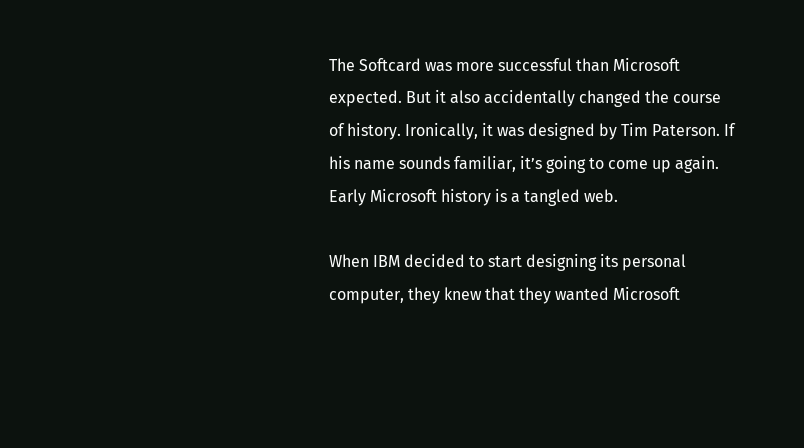The Softcard was more successful than Microsoft expected. But it also accidentally changed the course of history. Ironically, it was designed by Tim Paterson. If his name sounds familiar, it’s going to come up again. Early Microsoft history is a tangled web.

When IBM decided to start designing its personal computer, they knew that they wanted Microsoft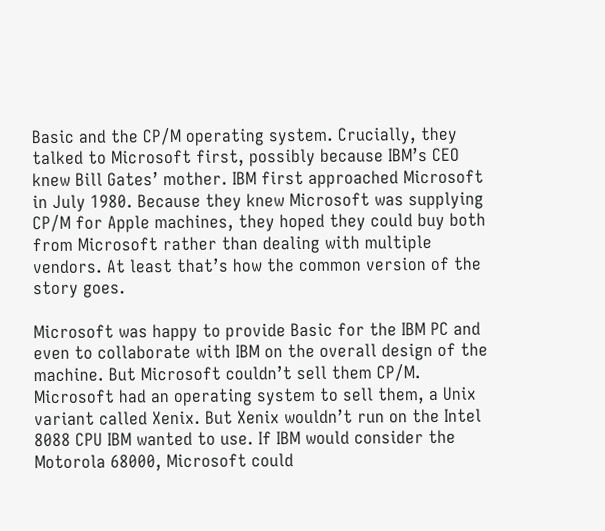Basic and the CP/M operating system. Crucially, they talked to Microsoft first, possibly because IBM’s CEO knew Bill Gates’ mother. IBM first approached Microsoft in July 1980. Because they knew Microsoft was supplying CP/M for Apple machines, they hoped they could buy both from Microsoft rather than dealing with multiple vendors. At least that’s how the common version of the story goes.

Microsoft was happy to provide Basic for the IBM PC and even to collaborate with IBM on the overall design of the machine. But Microsoft couldn’t sell them CP/M. Microsoft had an operating system to sell them, a Unix variant called Xenix. But Xenix wouldn’t run on the Intel 8088 CPU IBM wanted to use. If IBM would consider the Motorola 68000, Microsoft could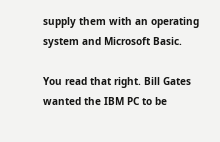supply them with an operating system and Microsoft Basic.

You read that right. Bill Gates wanted the IBM PC to be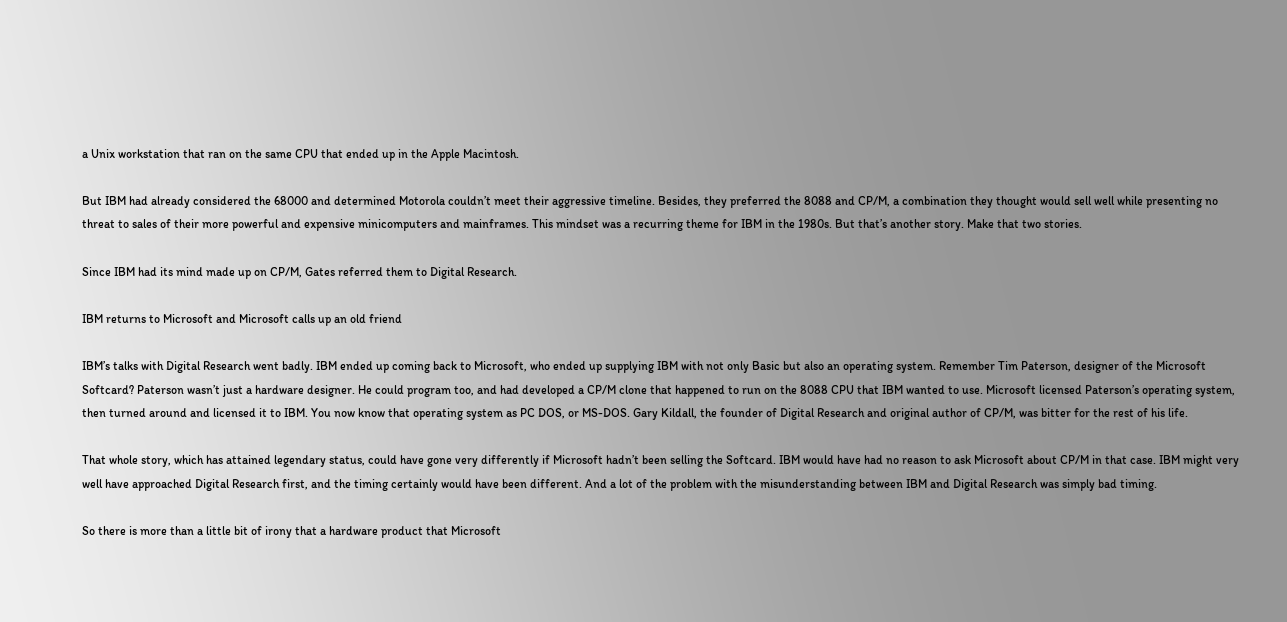a Unix workstation that ran on the same CPU that ended up in the Apple Macintosh.

But IBM had already considered the 68000 and determined Motorola couldn’t meet their aggressive timeline. Besides, they preferred the 8088 and CP/M, a combination they thought would sell well while presenting no threat to sales of their more powerful and expensive minicomputers and mainframes. This mindset was a recurring theme for IBM in the 1980s. But that’s another story. Make that two stories.

Since IBM had its mind made up on CP/M, Gates referred them to Digital Research.

IBM returns to Microsoft and Microsoft calls up an old friend

IBM’s talks with Digital Research went badly. IBM ended up coming back to Microsoft, who ended up supplying IBM with not only Basic but also an operating system. Remember Tim Paterson, designer of the Microsoft Softcard? Paterson wasn’t just a hardware designer. He could program too, and had developed a CP/M clone that happened to run on the 8088 CPU that IBM wanted to use. Microsoft licensed Paterson’s operating system, then turned around and licensed it to IBM. You now know that operating system as PC DOS, or MS-DOS. Gary Kildall, the founder of Digital Research and original author of CP/M, was bitter for the rest of his life.

That whole story, which has attained legendary status, could have gone very differently if Microsoft hadn’t been selling the Softcard. IBM would have had no reason to ask Microsoft about CP/M in that case. IBM might very well have approached Digital Research first, and the timing certainly would have been different. And a lot of the problem with the misunderstanding between IBM and Digital Research was simply bad timing.

So there is more than a little bit of irony that a hardware product that Microsoft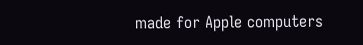made for Apple computers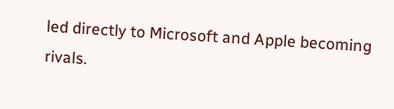led directly to Microsoft and Apple becoming rivals.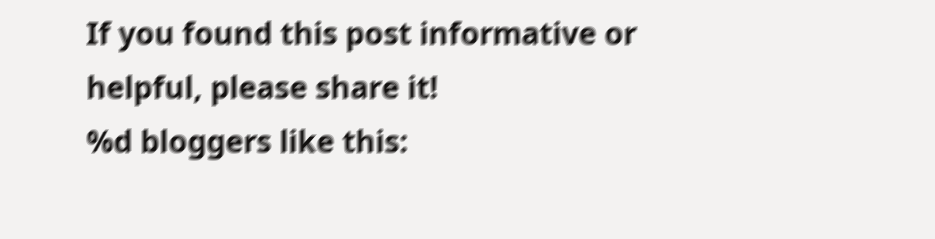If you found this post informative or helpful, please share it!
%d bloggers like this: